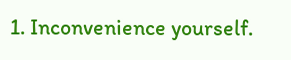1. Inconvenience yourself.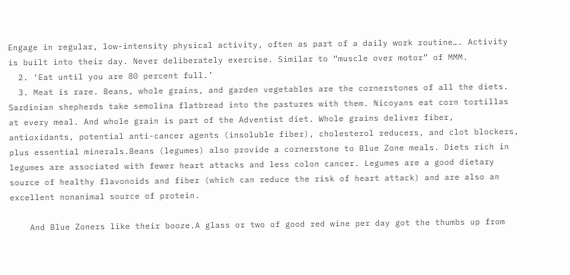Engage in regular, low-intensity physical activity, often as part of a daily work routine…. Activity is built into their day. Never deliberately exercise. Similar to “muscle over motor” of MMM.
  2. ‘Eat until you are 80 percent full.’
  3. Meat is rare. Beans, whole grains, and garden vegetables are the cornerstones of all the diets. Sardinian shepherds take semolina flatbread into the pastures with them. Nicoyans eat corn tortillas at every meal. And whole grain is part of the Adventist diet. Whole grains deliver fiber, antioxidants, potential anti-cancer agents (insoluble fiber), cholesterol reducers, and clot blockers, plus essential minerals.Beans (legumes) also provide a cornerstone to Blue Zone meals. Diets rich in legumes are associated with fewer heart attacks and less colon cancer. Legumes are a good dietary source of healthy flavonoids and fiber (which can reduce the risk of heart attack) and are also an excellent nonanimal source of protein.

    And Blue Zoners like their booze.A glass or two of good red wine per day got the thumbs up from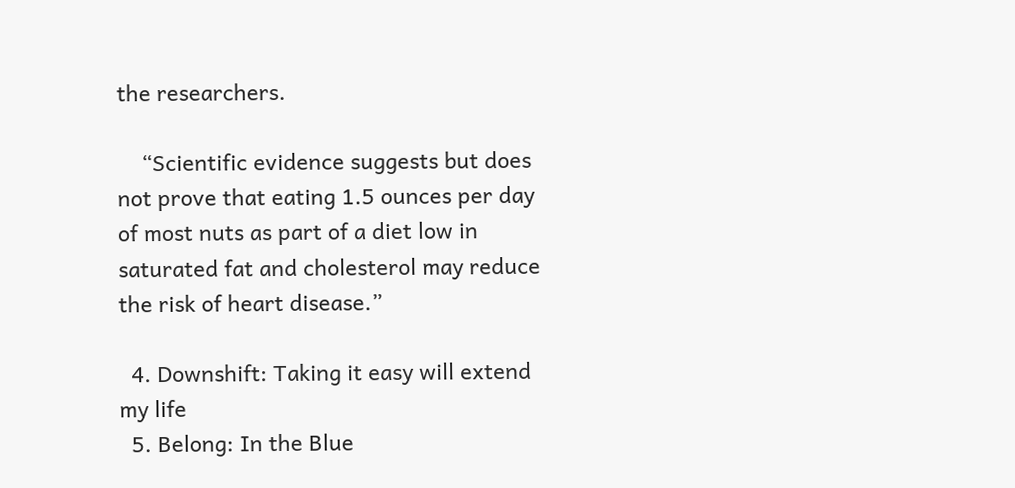the researchers.

    “Scientific evidence suggests but does not prove that eating 1.5 ounces per day of most nuts as part of a diet low in saturated fat and cholesterol may reduce the risk of heart disease.”

  4. Downshift: Taking it easy will extend my life
  5. Belong: In the Blue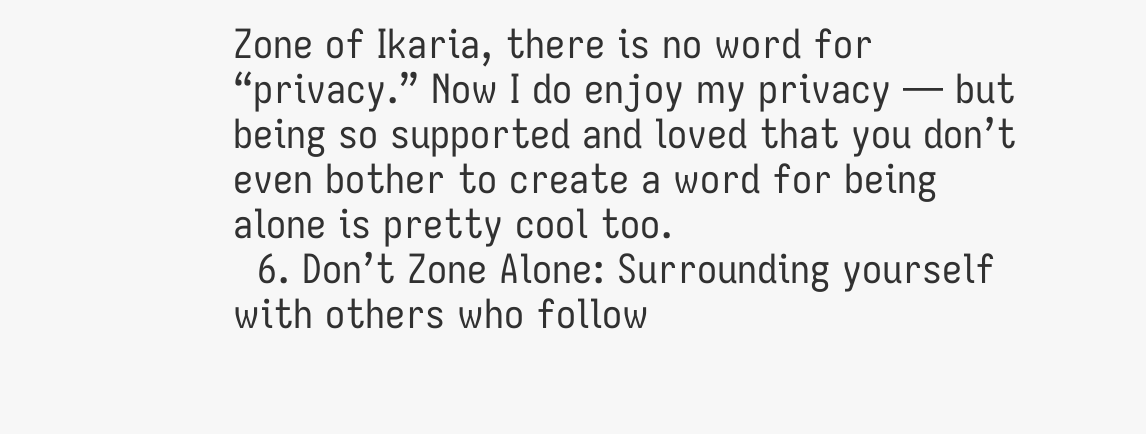Zone of Ikaria, there is no word for “privacy.” Now I do enjoy my privacy — but being so supported and loved that you don’t even bother to create a word for being alone is pretty cool too.
  6. Don’t Zone Alone: Surrounding yourself with others who follow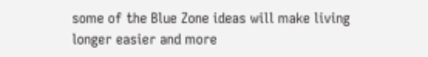some of the Blue Zone ideas will make living longer easier and more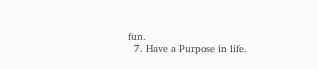fun.
  7. Have a Purpose in life.